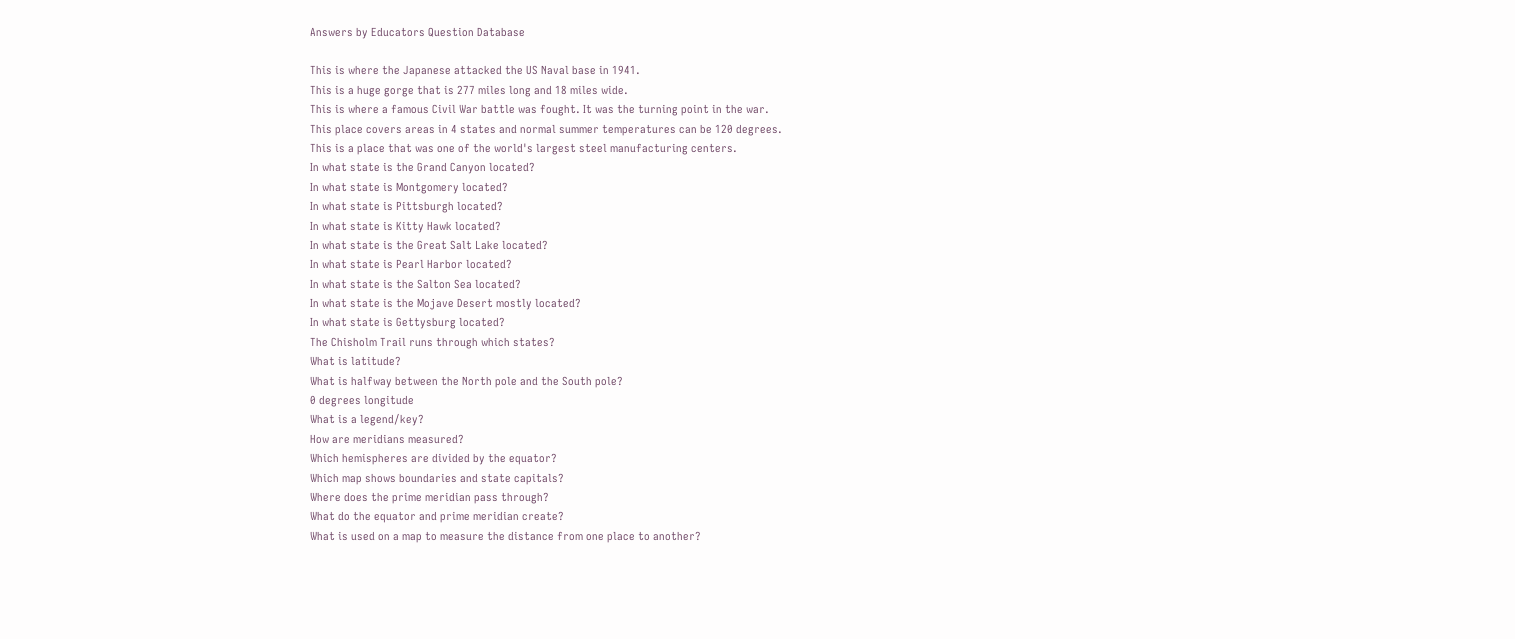Answers by Educators Question Database

This is where the Japanese attacked the US Naval base in 1941.
This is a huge gorge that is 277 miles long and 18 miles wide.
This is where a famous Civil War battle was fought. It was the turning point in the war.
This place covers areas in 4 states and normal summer temperatures can be 120 degrees.
This is a place that was one of the world's largest steel manufacturing centers.
In what state is the Grand Canyon located?
In what state is Montgomery located?
In what state is Pittsburgh located?
In what state is Kitty Hawk located?
In what state is the Great Salt Lake located?
In what state is Pearl Harbor located?
In what state is the Salton Sea located?
In what state is the Mojave Desert mostly located?
In what state is Gettysburg located?
The Chisholm Trail runs through which states?
What is latitude?
What is halfway between the North pole and the South pole?
0 degrees longitude
What is a legend/key?
How are meridians measured?
Which hemispheres are divided by the equator?
Which map shows boundaries and state capitals?
Where does the prime meridian pass through?
What do the equator and prime meridian create?
What is used on a map to measure the distance from one place to another?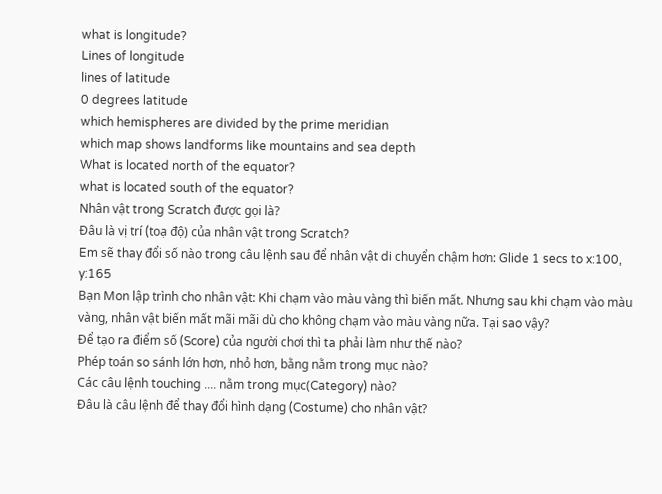what is longitude?
Lines of longitude
lines of latitude
0 degrees latitude
which hemispheres are divided by the prime meridian
which map shows landforms like mountains and sea depth
What is located north of the equator?
what is located south of the equator?
Nhân vật trong Scratch được gọi là?
Đâu là vị trí (toạ độ) của nhân vật trong Scratch?
Em sẽ thay đổi số nào trong câu lệnh sau để nhân vật di chuyển chậm hơn: Glide 1 secs to x:100, y:165
Bạn Mon lập trình cho nhân vật: Khi chạm vào màu vàng thì biến mất. Nhưng sau khi chạm vào màu vàng, nhân vật biến mất mãi mãi dù cho không chạm vào màu vàng nữa. Tại sao vậy?
Để tạo ra điểm số (Score) của người chơi thì ta phải làm như thế nào?
Phép toán so sánh lớn hơn, nhỏ hơn, bằng nằm trong mục nào?
Các câu lệnh touching .... nằm trong mục(Category) nào?
Đâu là câu lệnh để thay đổi hình dạng (Costume) cho nhân vật?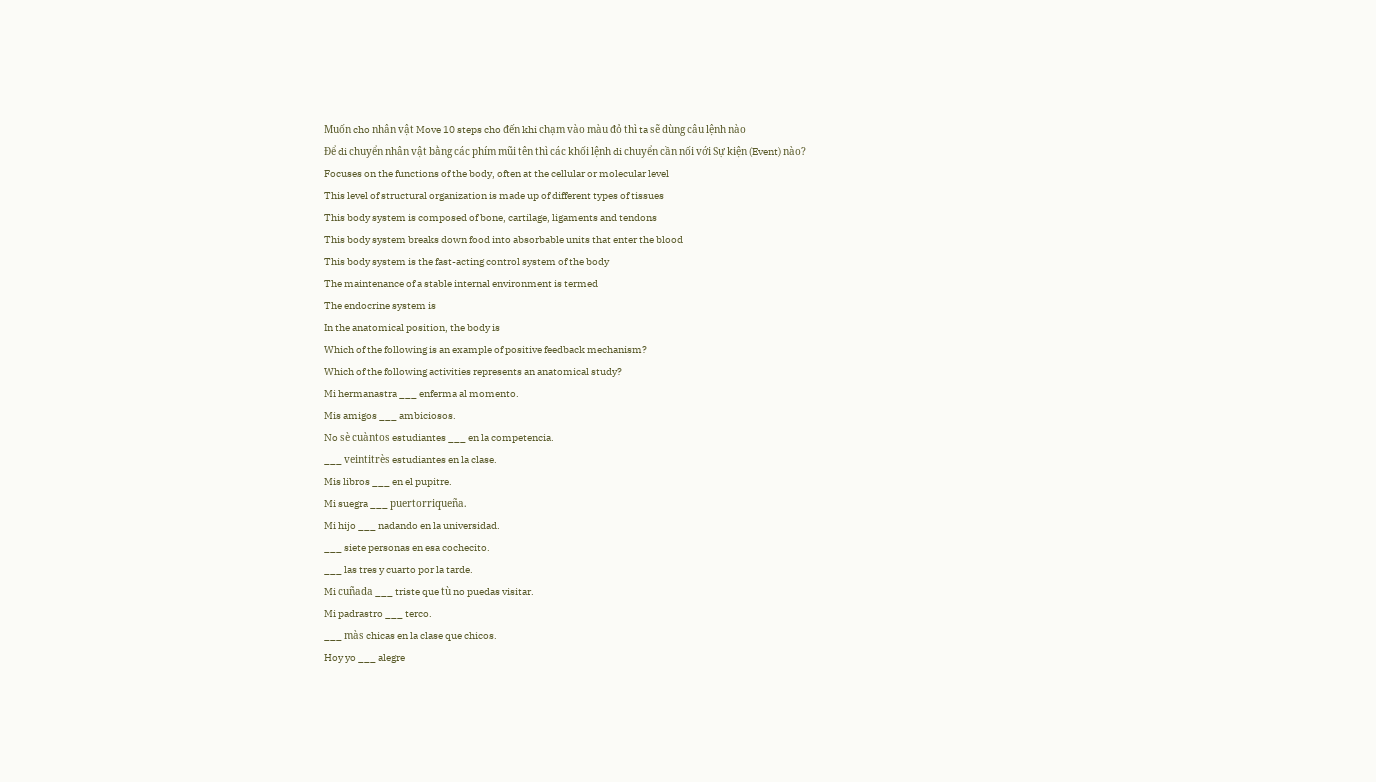Muốn cho nhân vật Move 10 steps cho đến khi chạm vào màu đỏ thì ta sẽ dùng câu lệnh nào
Để di chuyển nhân vật bằng các phím mũi tên thì các khối lệnh di chuyển cần nối với Sự kiện (Event) nào?
Focuses on the functions of the body, often at the cellular or molecular level
This level of structural organization is made up of different types of tissues
This body system is composed of bone, cartilage, ligaments and tendons
This body system breaks down food into absorbable units that enter the blood
This body system is the fast-acting control system of the body
The maintenance of a stable internal environment is termed
The endocrine system is
In the anatomical position, the body is
Which of the following is an example of positive feedback mechanism?
Which of the following activities represents an anatomical study?
Mi hermanastra ___ enferma al momento.
Mis amigos ___ ambiciosos.
No sè cuàntos estudiantes ___ en la competencia.
___ veintitrès estudiantes en la clase.
Mis libros ___ en el pupitre.
Mi suegra ___ puertorriqueña.
Mi hijo ___ nadando en la universidad.
___ siete personas en esa cochecito.
___ las tres y cuarto por la tarde.
Mi cuñada ___ triste que tù no puedas visitar.
Mi padrastro ___ terco.
___ màs chicas en la clase que chicos.
Hoy yo ___ alegre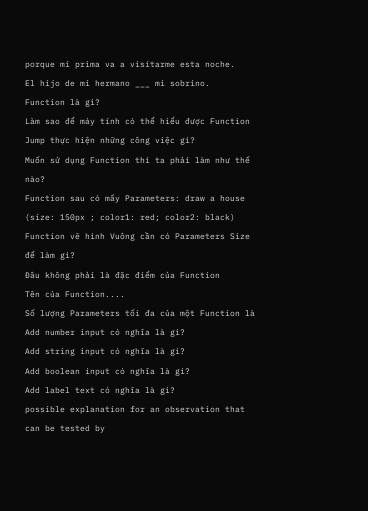porque mi prima va a visitarme esta noche.
El hijo de mi hermano ___ mi sobrino.
Function là gì?
Làm sao để máy tính có thể hiểu được Function Jump thực hiện những công việc gì?
Muốn sử dụng Function thì ta phải làm như thế nào?
Function sau có mấy Parameters: draw a house (size: 150px ; color1: red; color2: black)
Function vẽ hình Vuông cần có Parameters Size để làm gì?
Đâu không phải là đặc điểm của Function
Tên của Function....
Số lượng Parameters tối đa của một Function là
Add number input có nghĩa là gì?
Add string input có nghĩa là gì?
Add boolean input có nghĩa là gì?
Add label text có nghĩa là gì?
possible explanation for an observation that can be tested by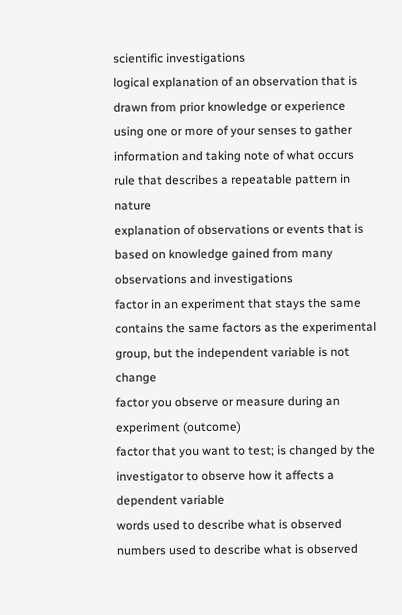scientific investigations
logical explanation of an observation that is drawn from prior knowledge or experience
using one or more of your senses to gather information and taking note of what occurs
rule that describes a repeatable pattern in nature
explanation of observations or events that is based on knowledge gained from many observations and investigations
factor in an experiment that stays the same
contains the same factors as the experimental group, but the independent variable is not change
factor you observe or measure during an experiment (outcome)
factor that you want to test; is changed by the investigator to observe how it affects a dependent variable
words used to describe what is observed
numbers used to describe what is observed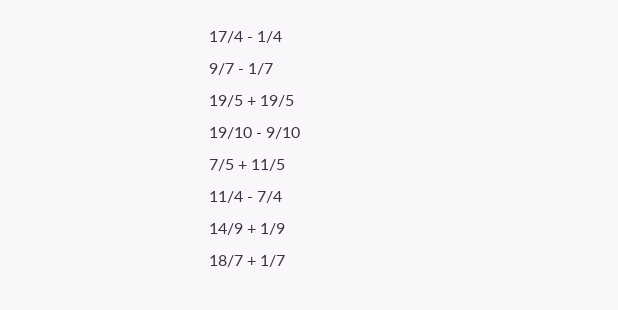17/4 - 1/4
9/7 - 1/7
19/5 + 19/5
19/10 - 9/10
7/5 + 11/5
11/4 - 7/4
14/9 + 1/9
18/7 + 1/7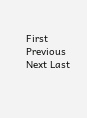First Previous Next Last